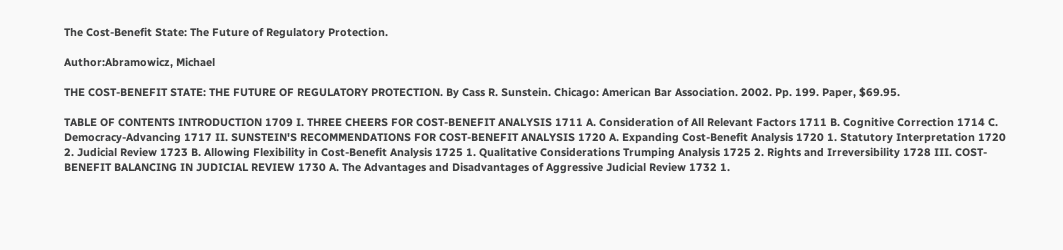The Cost-Benefit State: The Future of Regulatory Protection.

Author:Abramowicz, Michael

THE COST-BENEFIT STATE: THE FUTURE OF REGULATORY PROTECTION. By Cass R. Sunstein. Chicago: American Bar Association. 2002. Pp. 199. Paper, $69.95.

TABLE OF CONTENTS INTRODUCTION 1709 I. THREE CHEERS FOR COST-BENEFIT ANALYSIS 1711 A. Consideration of All Relevant Factors 1711 B. Cognitive Correction 1714 C. Democracy-Advancing 1717 II. SUNSTEIN'S RECOMMENDATIONS FOR COST-BENEFIT ANALYSIS 1720 A. Expanding Cost-Benefit Analysis 1720 1. Statutory Interpretation 1720 2. Judicial Review 1723 B. Allowing Flexibility in Cost-Benefit Analysis 1725 1. Qualitative Considerations Trumping Analysis 1725 2. Rights and Irreversibility 1728 III. COST-BENEFIT BALANCING IN JUDICIAL REVIEW 1730 A. The Advantages and Disadvantages of Aggressive Judicial Review 1732 1.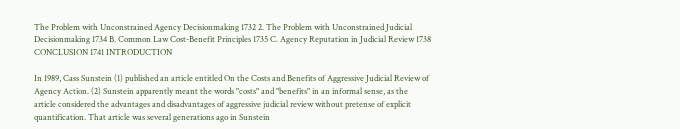The Problem with Unconstrained Agency Decisionmaking 1732 2. The Problem with Unconstrained Judicial Decisionmaking 1734 B. Common Law Cost-Benefit Principles 1735 C. Agency Reputation in Judicial Review 1738 CONCLUSION 1741 INTRODUCTION

In 1989, Cass Sunstein (1) published an article entitled On the Costs and Benefits of Aggressive Judicial Review of Agency Action. (2) Sunstein apparently meant the words "costs" and "benefits" in an informal sense, as the article considered the advantages and disadvantages of aggressive judicial review without pretense of explicit quantification. That article was several generations ago in Sunstein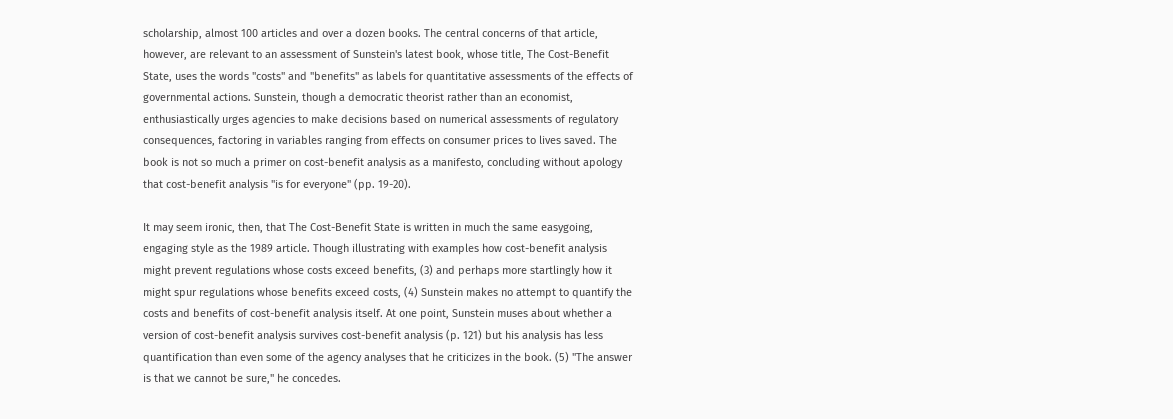scholarship, almost 100 articles and over a dozen books. The central concerns of that article, however, are relevant to an assessment of Sunstein's latest book, whose title, The Cost-Benefit State, uses the words "costs" and "benefits" as labels for quantitative assessments of the effects of governmental actions. Sunstein, though a democratic theorist rather than an economist, enthusiastically urges agencies to make decisions based on numerical assessments of regulatory consequences, factoring in variables ranging from effects on consumer prices to lives saved. The book is not so much a primer on cost-benefit analysis as a manifesto, concluding without apology that cost-benefit analysis "is for everyone" (pp. 19-20).

It may seem ironic, then, that The Cost-Benefit State is written in much the same easygoing, engaging style as the 1989 article. Though illustrating with examples how cost-benefit analysis might prevent regulations whose costs exceed benefits, (3) and perhaps more startlingly how it might spur regulations whose benefits exceed costs, (4) Sunstein makes no attempt to quantify the costs and benefits of cost-benefit analysis itself. At one point, Sunstein muses about whether a version of cost-benefit analysis survives cost-benefit analysis (p. 121) but his analysis has less quantification than even some of the agency analyses that he criticizes in the book. (5) "The answer is that we cannot be sure," he concedes.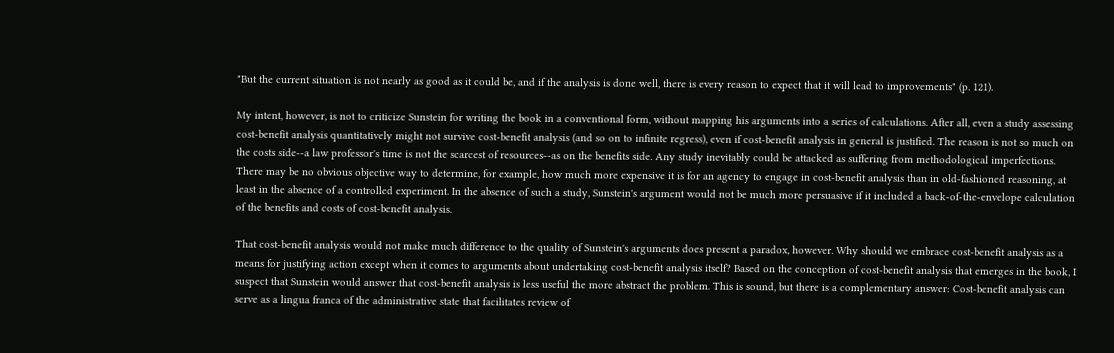"But the current situation is not nearly as good as it could be, and if the analysis is done well, there is every reason to expect that it will lead to improvements" (p. 121).

My intent, however, is not to criticize Sunstein for writing the book in a conventional form, without mapping his arguments into a series of calculations. After all, even a study assessing cost-benefit analysis quantitatively might not survive cost-benefit analysis (and so on to infinite regress), even if cost-benefit analysis in general is justified. The reason is not so much on the costs side--a law professor's time is not the scarcest of resources--as on the benefits side. Any study inevitably could be attacked as suffering from methodological imperfections. There may be no obvious objective way to determine, for example, how much more expensive it is for an agency to engage in cost-benefit analysis than in old-fashioned reasoning, at least in the absence of a controlled experiment. In the absence of such a study, Sunstein's argument would not be much more persuasive if it included a back-of-the-envelope calculation of the benefits and costs of cost-benefit analysis.

That cost-benefit analysis would not make much difference to the quality of Sunstein's arguments does present a paradox, however. Why should we embrace cost-benefit analysis as a means for justifying action except when it comes to arguments about undertaking cost-benefit analysis itself? Based on the conception of cost-benefit analysis that emerges in the book, I suspect that Sunstein would answer that cost-benefit analysis is less useful the more abstract the problem. This is sound, but there is a complementary answer: Cost-benefit analysis can serve as a lingua franca of the administrative state that facilitates review of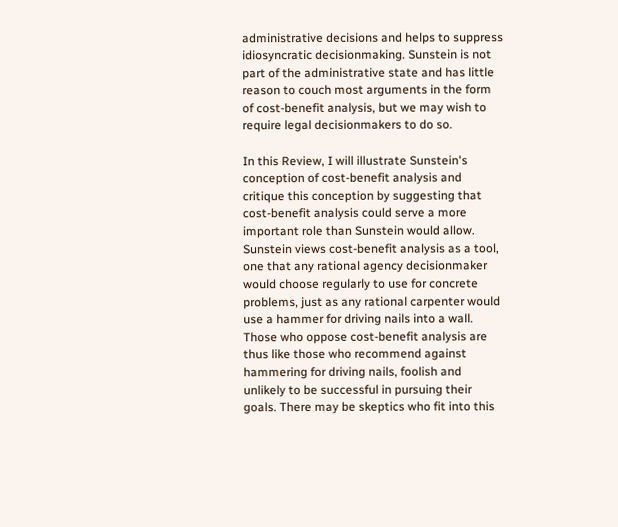administrative decisions and helps to suppress idiosyncratic decisionmaking. Sunstein is not part of the administrative state and has little reason to couch most arguments in the form of cost-benefit analysis, but we may wish to require legal decisionmakers to do so.

In this Review, I will illustrate Sunstein's conception of cost-benefit analysis and critique this conception by suggesting that cost-benefit analysis could serve a more important role than Sunstein would allow. Sunstein views cost-benefit analysis as a tool, one that any rational agency decisionmaker would choose regularly to use for concrete problems, just as any rational carpenter would use a hammer for driving nails into a wall. Those who oppose cost-benefit analysis are thus like those who recommend against hammering for driving nails, foolish and unlikely to be successful in pursuing their goals. There may be skeptics who fit into this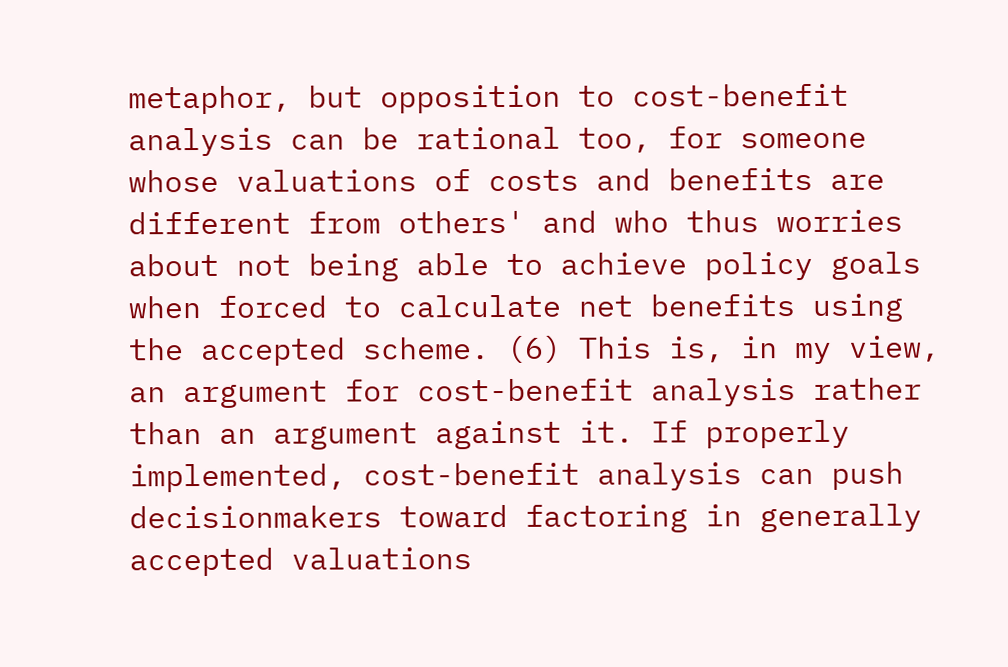metaphor, but opposition to cost-benefit analysis can be rational too, for someone whose valuations of costs and benefits are different from others' and who thus worries about not being able to achieve policy goals when forced to calculate net benefits using the accepted scheme. (6) This is, in my view, an argument for cost-benefit analysis rather than an argument against it. If properly implemented, cost-benefit analysis can push decisionmakers toward factoring in generally accepted valuations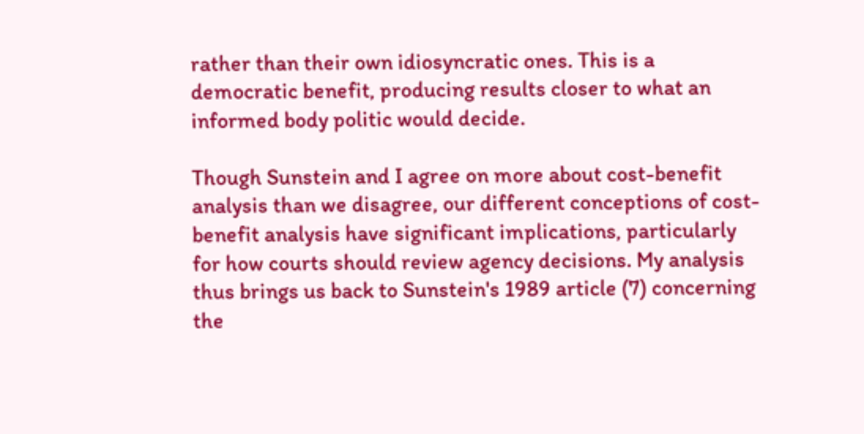rather than their own idiosyncratic ones. This is a democratic benefit, producing results closer to what an informed body politic would decide.

Though Sunstein and I agree on more about cost-benefit analysis than we disagree, our different conceptions of cost-benefit analysis have significant implications, particularly for how courts should review agency decisions. My analysis thus brings us back to Sunstein's 1989 article (7) concerning the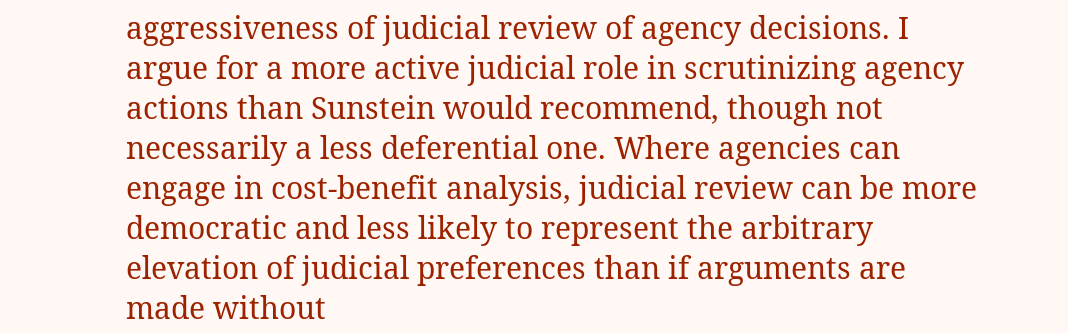aggressiveness of judicial review of agency decisions. I argue for a more active judicial role in scrutinizing agency actions than Sunstein would recommend, though not necessarily a less deferential one. Where agencies can engage in cost-benefit analysis, judicial review can be more democratic and less likely to represent the arbitrary elevation of judicial preferences than if arguments are made without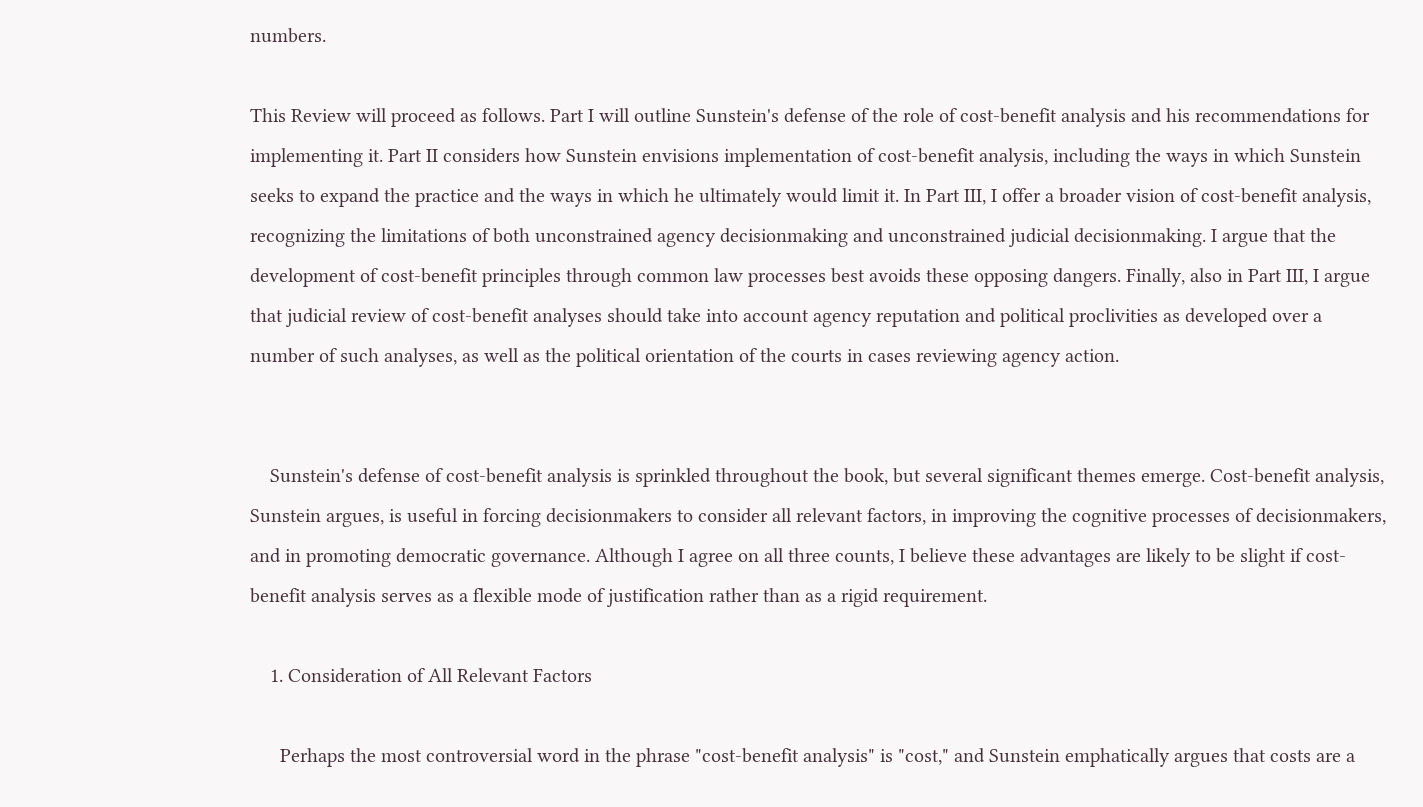numbers.

This Review will proceed as follows. Part I will outline Sunstein's defense of the role of cost-benefit analysis and his recommendations for implementing it. Part II considers how Sunstein envisions implementation of cost-benefit analysis, including the ways in which Sunstein seeks to expand the practice and the ways in which he ultimately would limit it. In Part III, I offer a broader vision of cost-benefit analysis, recognizing the limitations of both unconstrained agency decisionmaking and unconstrained judicial decisionmaking. I argue that the development of cost-benefit principles through common law processes best avoids these opposing dangers. Finally, also in Part III, I argue that judicial review of cost-benefit analyses should take into account agency reputation and political proclivities as developed over a number of such analyses, as well as the political orientation of the courts in cases reviewing agency action.


    Sunstein's defense of cost-benefit analysis is sprinkled throughout the book, but several significant themes emerge. Cost-benefit analysis, Sunstein argues, is useful in forcing decisionmakers to consider all relevant factors, in improving the cognitive processes of decisionmakers, and in promoting democratic governance. Although I agree on all three counts, I believe these advantages are likely to be slight if cost-benefit analysis serves as a flexible mode of justification rather than as a rigid requirement.

    1. Consideration of All Relevant Factors

      Perhaps the most controversial word in the phrase "cost-benefit analysis" is "cost," and Sunstein emphatically argues that costs are a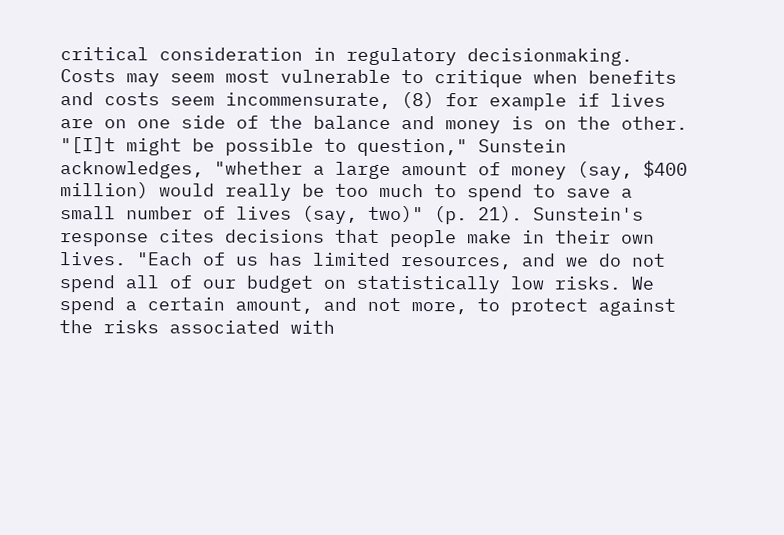critical consideration in regulatory decisionmaking. Costs may seem most vulnerable to critique when benefits and costs seem incommensurate, (8) for example if lives are on one side of the balance and money is on the other. "[I]t might be possible to question," Sunstein acknowledges, "whether a large amount of money (say, $400 million) would really be too much to spend to save a small number of lives (say, two)" (p. 21). Sunstein's response cites decisions that people make in their own lives. "Each of us has limited resources, and we do not spend all of our budget on statistically low risks. We spend a certain amount, and not more, to protect against the risks associated with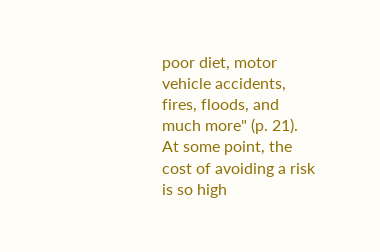poor diet, motor vehicle accidents, fires, floods, and much more" (p. 21). At some point, the cost of avoiding a risk is so high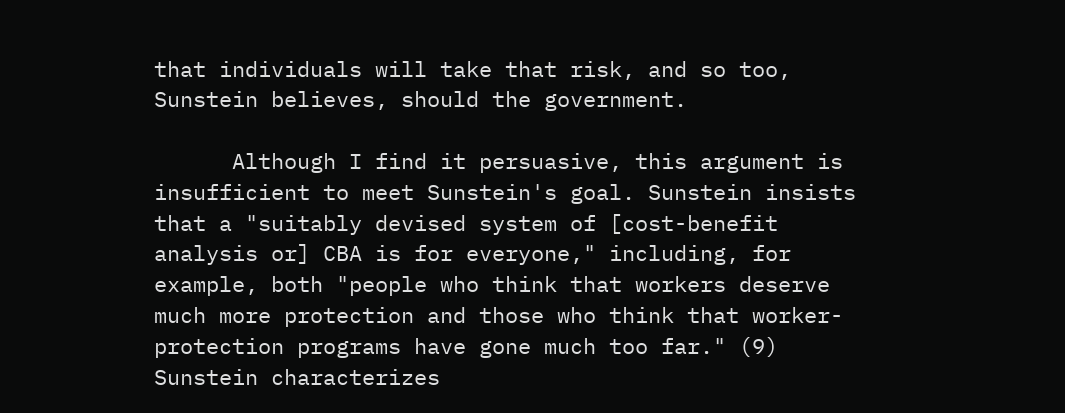that individuals will take that risk, and so too, Sunstein believes, should the government.

      Although I find it persuasive, this argument is insufficient to meet Sunstein's goal. Sunstein insists that a "suitably devised system of [cost-benefit analysis or] CBA is for everyone," including, for example, both "people who think that workers deserve much more protection and those who think that worker-protection programs have gone much too far." (9) Sunstein characterizes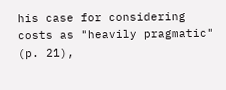his case for considering costs as "heavily pragmatic" (p. 21),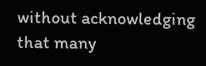without acknowledging that many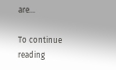are...

To continue reading